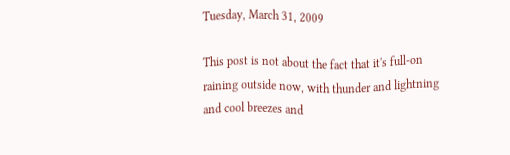Tuesday, March 31, 2009

This post is not about the fact that it's full-on raining outside now, with thunder and lightning and cool breezes and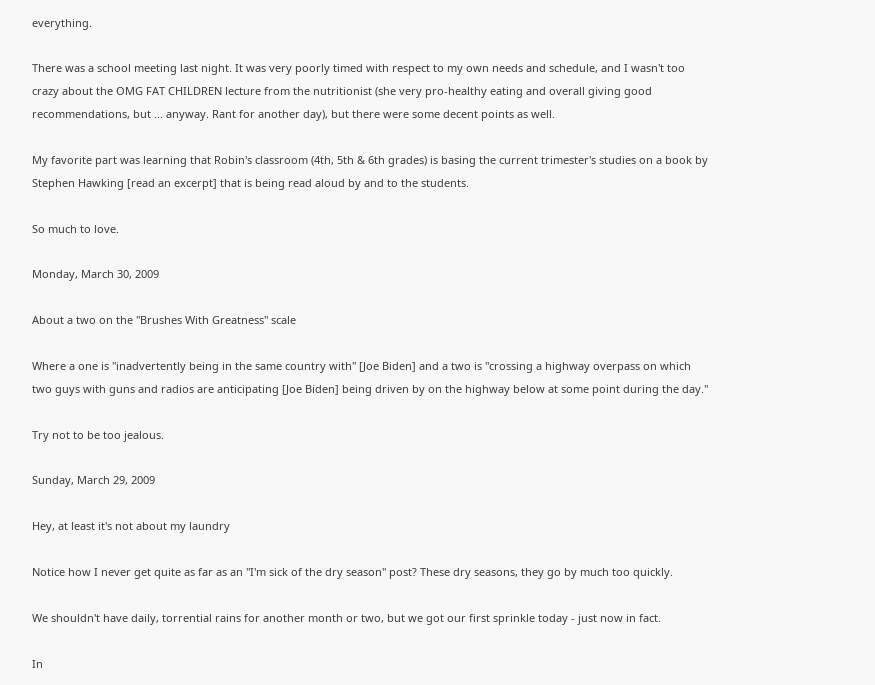everything.

There was a school meeting last night. It was very poorly timed with respect to my own needs and schedule, and I wasn't too crazy about the OMG FAT CHILDREN lecture from the nutritionist (she very pro-healthy eating and overall giving good recommendations, but ... anyway. Rant for another day), but there were some decent points as well.

My favorite part was learning that Robin's classroom (4th, 5th & 6th grades) is basing the current trimester's studies on a book by Stephen Hawking [read an excerpt] that is being read aloud by and to the students.

So much to love.

Monday, March 30, 2009

About a two on the "Brushes With Greatness" scale

Where a one is "inadvertently being in the same country with" [Joe Biden] and a two is "crossing a highway overpass on which two guys with guns and radios are anticipating [Joe Biden] being driven by on the highway below at some point during the day."

Try not to be too jealous.

Sunday, March 29, 2009

Hey, at least it's not about my laundry

Notice how I never get quite as far as an "I'm sick of the dry season" post? These dry seasons, they go by much too quickly.

We shouldn't have daily, torrential rains for another month or two, but we got our first sprinkle today - just now in fact.

In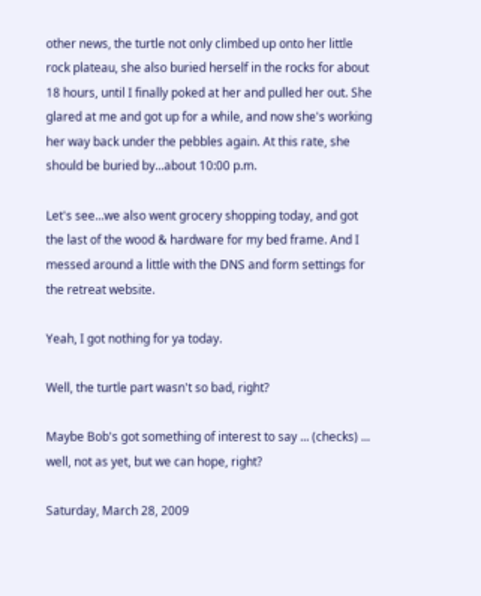other news, the turtle not only climbed up onto her little rock plateau, she also buried herself in the rocks for about 18 hours, until I finally poked at her and pulled her out. She glared at me and got up for a while, and now she's working her way back under the pebbles again. At this rate, she should be buried by...about 10:00 p.m.

Let's see...we also went grocery shopping today, and got the last of the wood & hardware for my bed frame. And I messed around a little with the DNS and form settings for the retreat website.

Yeah, I got nothing for ya today.

Well, the turtle part wasn't so bad, right?

Maybe Bob's got something of interest to say ... (checks) ... well, not as yet, but we can hope, right?

Saturday, March 28, 2009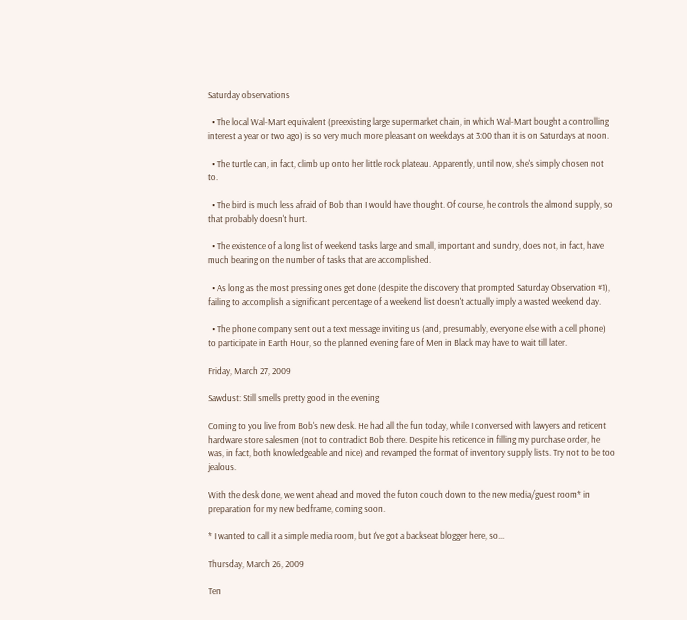Saturday observations

  • The local Wal-Mart equivalent (preexisting large supermarket chain, in which Wal-Mart bought a controlling interest a year or two ago) is so very much more pleasant on weekdays at 3:00 than it is on Saturdays at noon.

  • The turtle can, in fact, climb up onto her little rock plateau. Apparently, until now, she's simply chosen not to.

  • The bird is much less afraid of Bob than I would have thought. Of course, he controls the almond supply, so that probably doesn't hurt.

  • The existence of a long list of weekend tasks large and small, important and sundry, does not, in fact, have much bearing on the number of tasks that are accomplished.

  • As long as the most pressing ones get done (despite the discovery that prompted Saturday Observation #1), failing to accomplish a significant percentage of a weekend list doesn't actually imply a wasted weekend day.

  • The phone company sent out a text message inviting us (and, presumably, everyone else with a cell phone) to participate in Earth Hour, so the planned evening fare of Men in Black may have to wait till later.

Friday, March 27, 2009

Sawdust: Still smells pretty good in the evening

Coming to you live from Bob's new desk. He had all the fun today, while I conversed with lawyers and reticent hardware store salesmen (not to contradict Bob there. Despite his reticence in filling my purchase order, he was, in fact, both knowledgeable and nice) and revamped the format of inventory supply lists. Try not to be too jealous.

With the desk done, we went ahead and moved the futon couch down to the new media/guest room* in preparation for my new bedframe, coming soon.

* I wanted to call it a simple media room, but I've got a backseat blogger here, so...

Thursday, March 26, 2009

Ten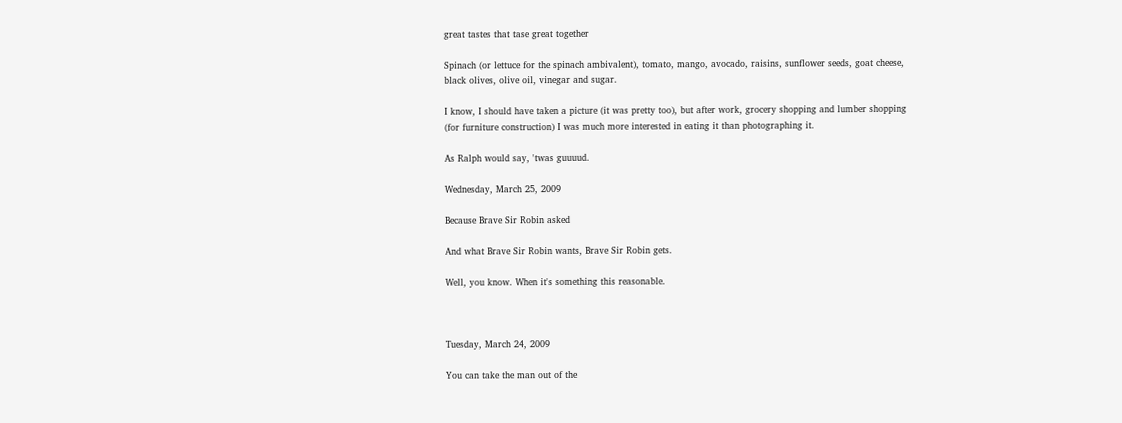great tastes that tase great together

Spinach (or lettuce for the spinach ambivalent), tomato, mango, avocado, raisins, sunflower seeds, goat cheese, black olives, olive oil, vinegar and sugar.

I know, I should have taken a picture (it was pretty too), but after work, grocery shopping and lumber shopping (for furniture construction) I was much more interested in eating it than photographing it.

As Ralph would say, 'twas guuuud.

Wednesday, March 25, 2009

Because Brave Sir Robin asked

And what Brave Sir Robin wants, Brave Sir Robin gets.

Well, you know. When it's something this reasonable.



Tuesday, March 24, 2009

You can take the man out of the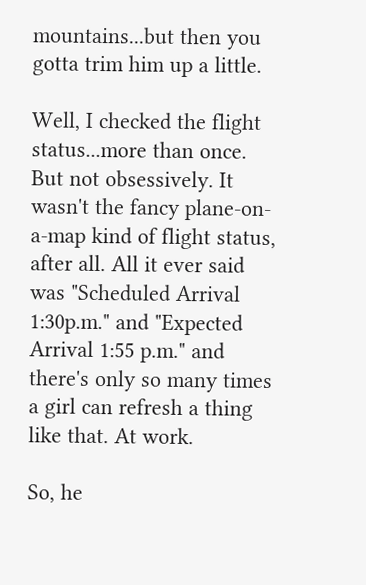mountains...but then you gotta trim him up a little.

Well, I checked the flight status...more than once. But not obsessively. It wasn't the fancy plane-on-a-map kind of flight status, after all. All it ever said was "Scheduled Arrival 1:30p.m." and "Expected Arrival 1:55 p.m." and there's only so many times a girl can refresh a thing like that. At work.

So, he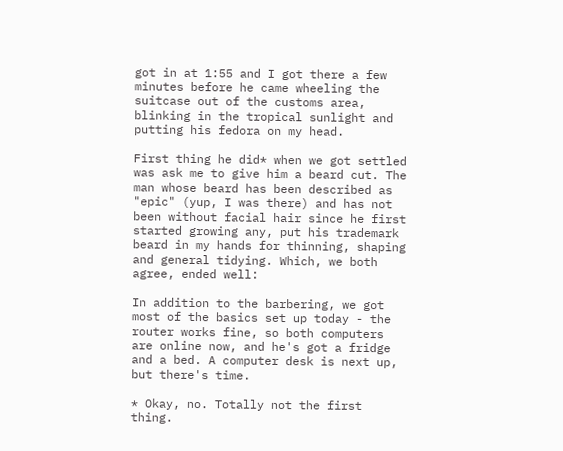got in at 1:55 and I got there a few minutes before he came wheeling the suitcase out of the customs area, blinking in the tropical sunlight and putting his fedora on my head.

First thing he did* when we got settled was ask me to give him a beard cut. The man whose beard has been described as "epic" (yup, I was there) and has not been without facial hair since he first started growing any, put his trademark beard in my hands for thinning, shaping and general tidying. Which, we both agree, ended well:

In addition to the barbering, we got most of the basics set up today - the router works fine, so both computers are online now, and he's got a fridge and a bed. A computer desk is next up, but there's time.

* Okay, no. Totally not the first thing.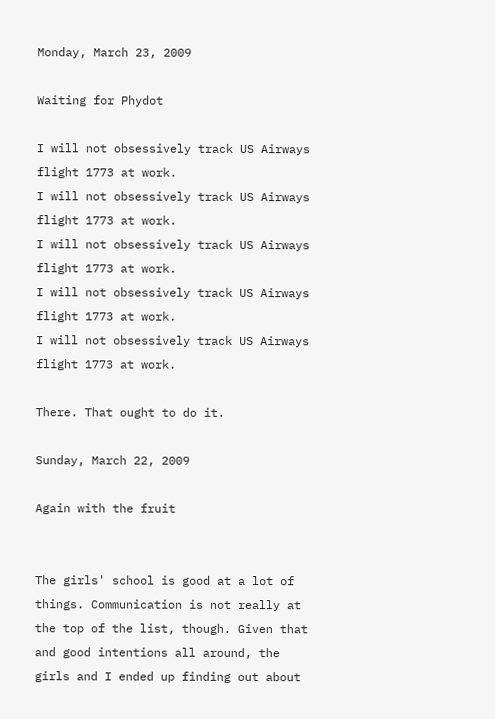Monday, March 23, 2009

Waiting for Phydot

I will not obsessively track US Airways flight 1773 at work.
I will not obsessively track US Airways flight 1773 at work.
I will not obsessively track US Airways flight 1773 at work.
I will not obsessively track US Airways flight 1773 at work.
I will not obsessively track US Airways flight 1773 at work.

There. That ought to do it.

Sunday, March 22, 2009

Again with the fruit


The girls' school is good at a lot of things. Communication is not really at the top of the list, though. Given that and good intentions all around, the girls and I ended up finding out about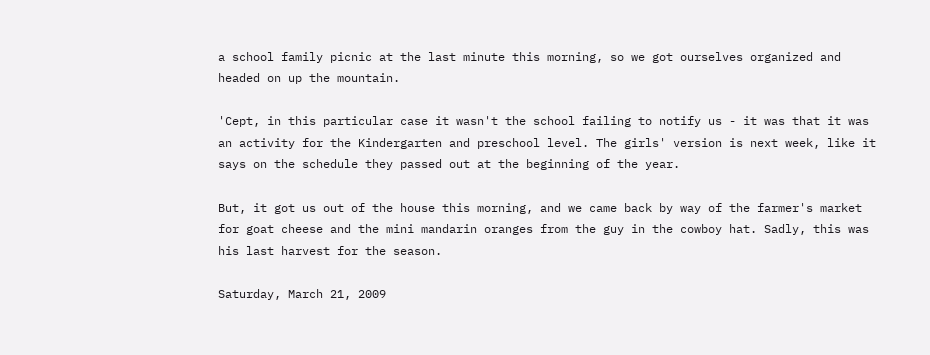a school family picnic at the last minute this morning, so we got ourselves organized and headed on up the mountain.

'Cept, in this particular case it wasn't the school failing to notify us - it was that it was an activity for the Kindergarten and preschool level. The girls' version is next week, like it says on the schedule they passed out at the beginning of the year.

But, it got us out of the house this morning, and we came back by way of the farmer's market for goat cheese and the mini mandarin oranges from the guy in the cowboy hat. Sadly, this was his last harvest for the season.

Saturday, March 21, 2009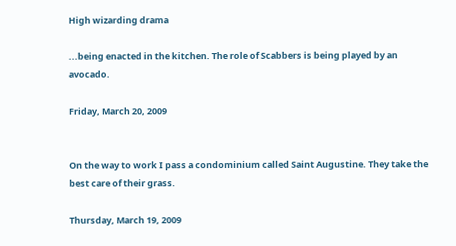High wizarding drama

...being enacted in the kitchen. The role of Scabbers is being played by an avocado.

Friday, March 20, 2009


On the way to work I pass a condominium called Saint Augustine. They take the best care of their grass.

Thursday, March 19, 2009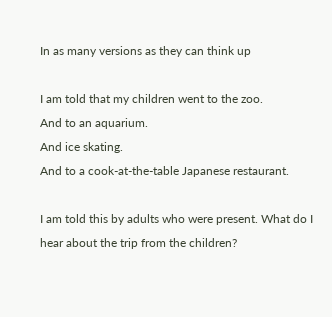In as many versions as they can think up

I am told that my children went to the zoo.
And to an aquarium.
And ice skating.
And to a cook-at-the-table Japanese restaurant.

I am told this by adults who were present. What do I hear about the trip from the children?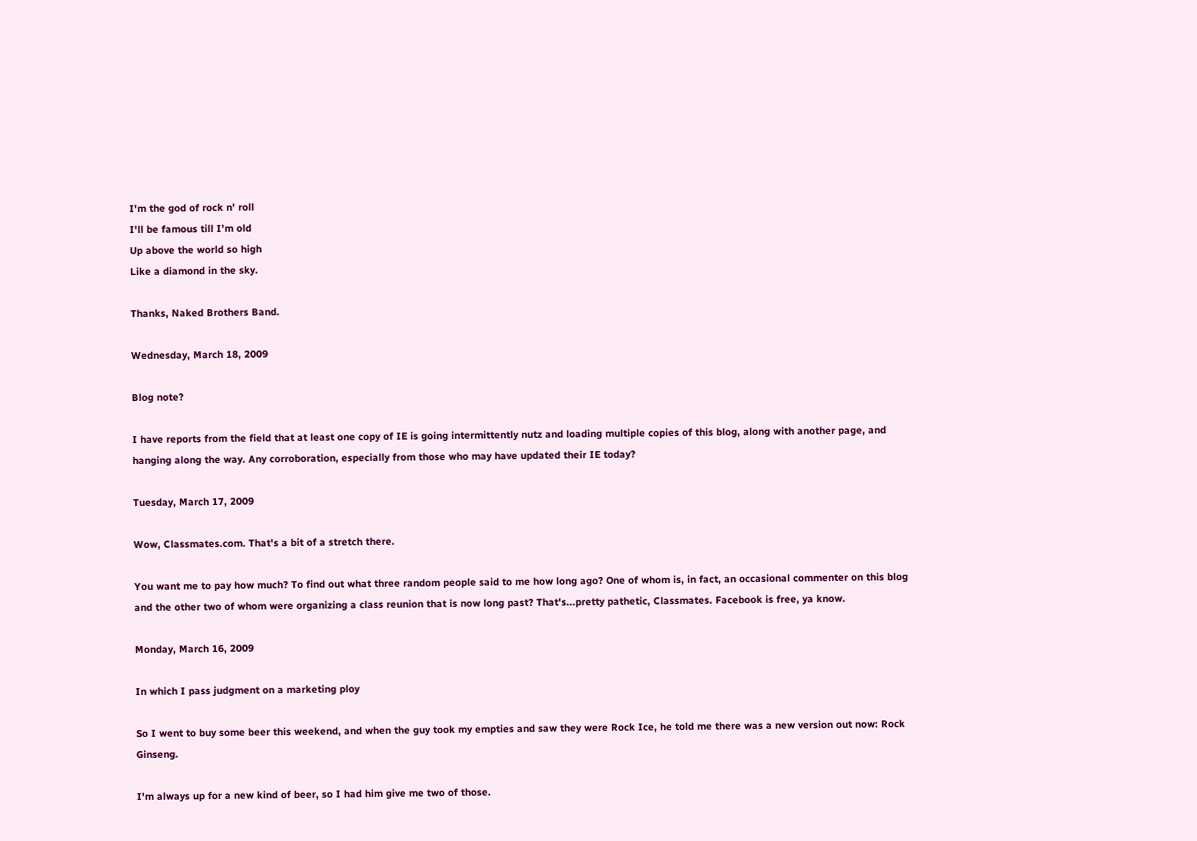I'm the god of rock n' roll
I'll be famous till I'm old
Up above the world so high
Like a diamond in the sky.

Thanks, Naked Brothers Band.

Wednesday, March 18, 2009

Blog note?

I have reports from the field that at least one copy of IE is going intermittently nutz and loading multiple copies of this blog, along with another page, and hanging along the way. Any corroboration, especially from those who may have updated their IE today?

Tuesday, March 17, 2009

Wow, Classmates.com. That's a bit of a stretch there.

You want me to pay how much? To find out what three random people said to me how long ago? One of whom is, in fact, an occasional commenter on this blog and the other two of whom were organizing a class reunion that is now long past? That's...pretty pathetic, Classmates. Facebook is free, ya know.

Monday, March 16, 2009

In which I pass judgment on a marketing ploy

So I went to buy some beer this weekend, and when the guy took my empties and saw they were Rock Ice, he told me there was a new version out now: Rock Ginseng.

I'm always up for a new kind of beer, so I had him give me two of those.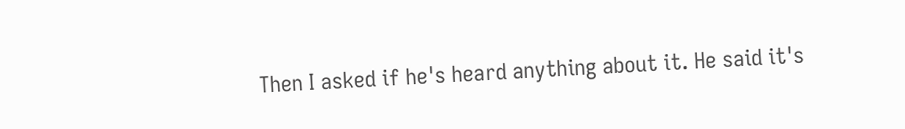Then I asked if he's heard anything about it. He said it's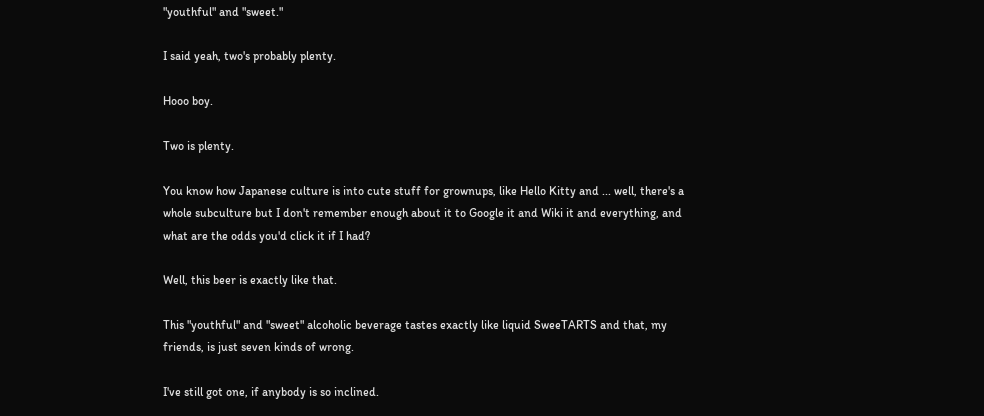"youthful" and "sweet."

I said yeah, two's probably plenty.

Hooo boy.

Two is plenty.

You know how Japanese culture is into cute stuff for grownups, like Hello Kitty and ... well, there's a whole subculture but I don't remember enough about it to Google it and Wiki it and everything, and what are the odds you'd click it if I had?

Well, this beer is exactly like that.

This "youthful" and "sweet" alcoholic beverage tastes exactly like liquid SweeTARTS and that, my friends, is just seven kinds of wrong.

I've still got one, if anybody is so inclined.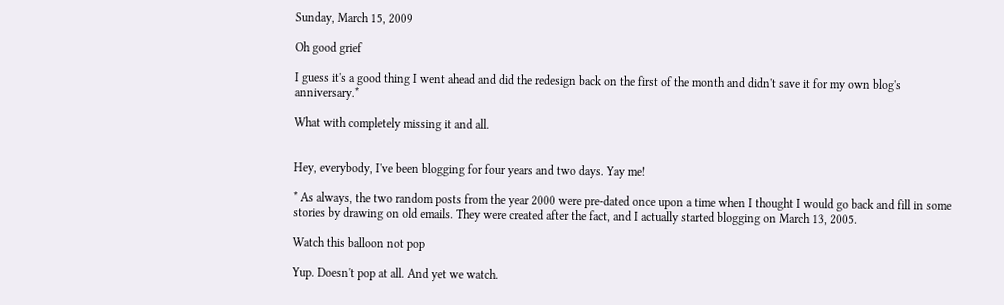Sunday, March 15, 2009

Oh good grief

I guess it's a good thing I went ahead and did the redesign back on the first of the month and didn't save it for my own blog's anniversary.*

What with completely missing it and all.


Hey, everybody, I've been blogging for four years and two days. Yay me!

* As always, the two random posts from the year 2000 were pre-dated once upon a time when I thought I would go back and fill in some stories by drawing on old emails. They were created after the fact, and I actually started blogging on March 13, 2005.

Watch this balloon not pop

Yup. Doesn't pop at all. And yet we watch.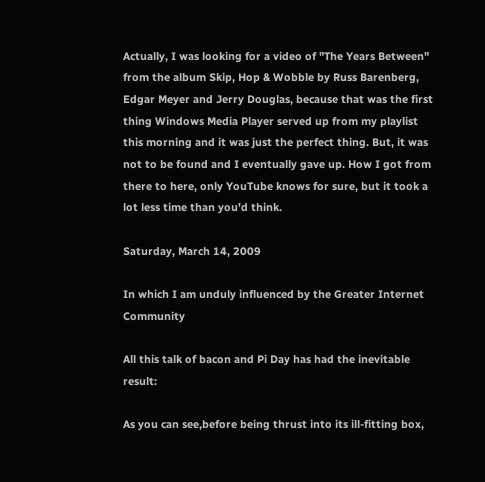Actually, I was looking for a video of "The Years Between" from the album Skip, Hop & Wobble by Russ Barenberg, Edgar Meyer and Jerry Douglas, because that was the first thing Windows Media Player served up from my playlist this morning and it was just the perfect thing. But, it was not to be found and I eventually gave up. How I got from there to here, only YouTube knows for sure, but it took a lot less time than you'd think.

Saturday, March 14, 2009

In which I am unduly influenced by the Greater Internet Community

All this talk of bacon and Pi Day has had the inevitable result:

As you can see,before being thrust into its ill-fitting box,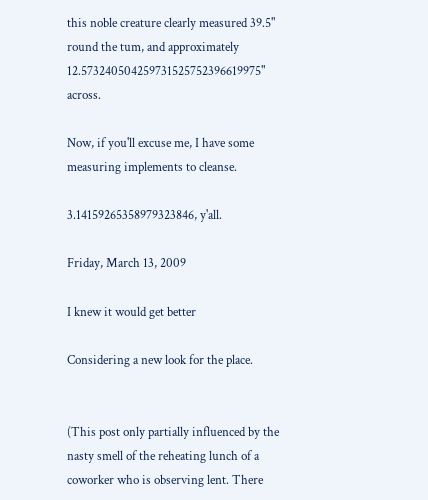this noble creature clearly measured 39.5" round the tum, and approximately 12.573240504259731525752396619975" across.

Now, if you'll excuse me, I have some measuring implements to cleanse.

3.14159265358979323846, y'all.

Friday, March 13, 2009

I knew it would get better

Considering a new look for the place.


(This post only partially influenced by the nasty smell of the reheating lunch of a coworker who is observing lent. There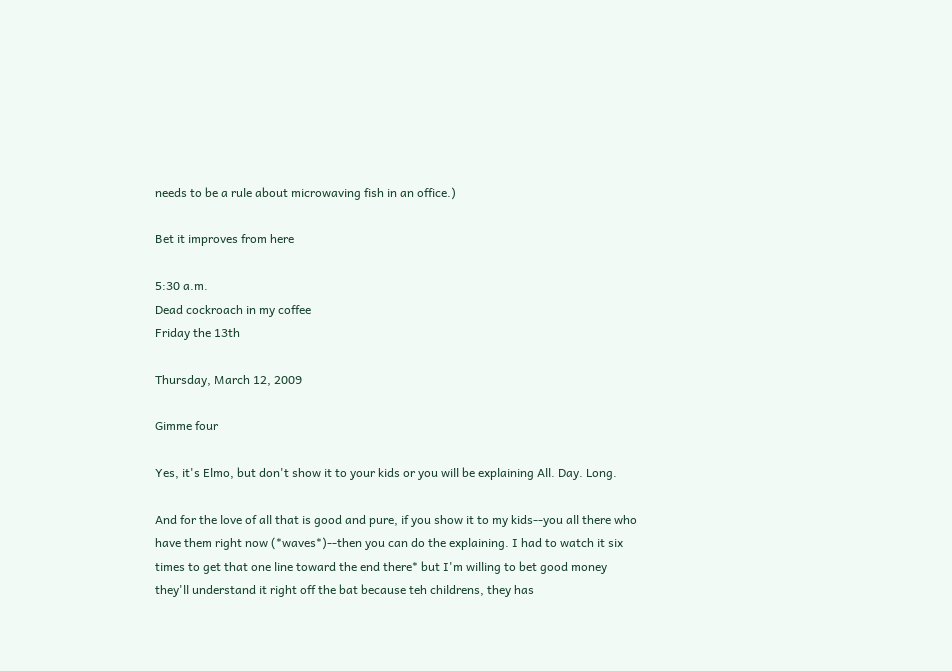needs to be a rule about microwaving fish in an office.)

Bet it improves from here

5:30 a.m.
Dead cockroach in my coffee
Friday the 13th

Thursday, March 12, 2009

Gimme four

Yes, it's Elmo, but don't show it to your kids or you will be explaining All. Day. Long.

And for the love of all that is good and pure, if you show it to my kids--you all there who have them right now (*waves*)--then you can do the explaining. I had to watch it six times to get that one line toward the end there* but I'm willing to bet good money they'll understand it right off the bat because teh childrens, they has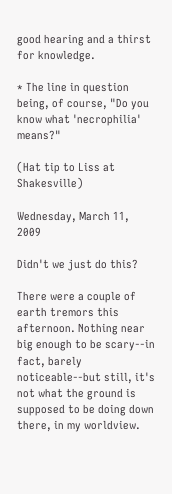good hearing and a thirst for knowledge.

* The line in question being, of course, "Do you know what 'necrophilia' means?"

(Hat tip to Liss at Shakesville)

Wednesday, March 11, 2009

Didn't we just do this?

There were a couple of earth tremors this afternoon. Nothing near big enough to be scary--in fact, barely noticeable--but still, it's not what the ground is supposed to be doing down there, in my worldview.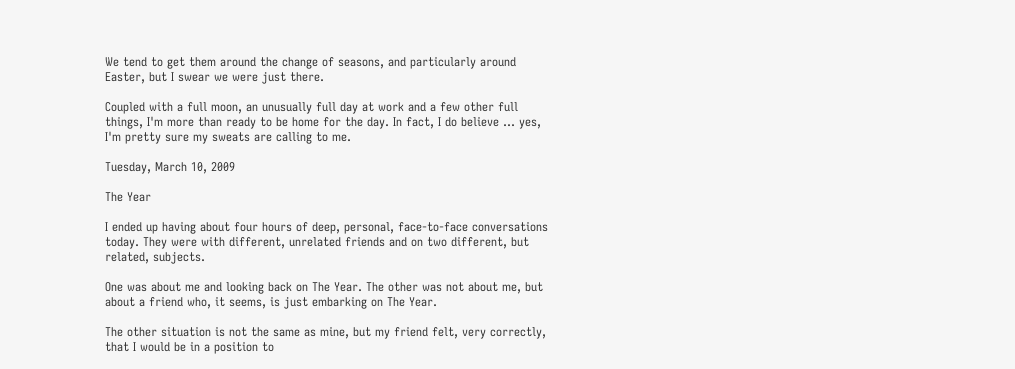We tend to get them around the change of seasons, and particularly around Easter, but I swear we were just there.

Coupled with a full moon, an unusually full day at work and a few other full things, I'm more than ready to be home for the day. In fact, I do believe ... yes, I'm pretty sure my sweats are calling to me.

Tuesday, March 10, 2009

The Year

I ended up having about four hours of deep, personal, face-to-face conversations today. They were with different, unrelated friends and on two different, but related, subjects.

One was about me and looking back on The Year. The other was not about me, but about a friend who, it seems, is just embarking on The Year.

The other situation is not the same as mine, but my friend felt, very correctly, that I would be in a position to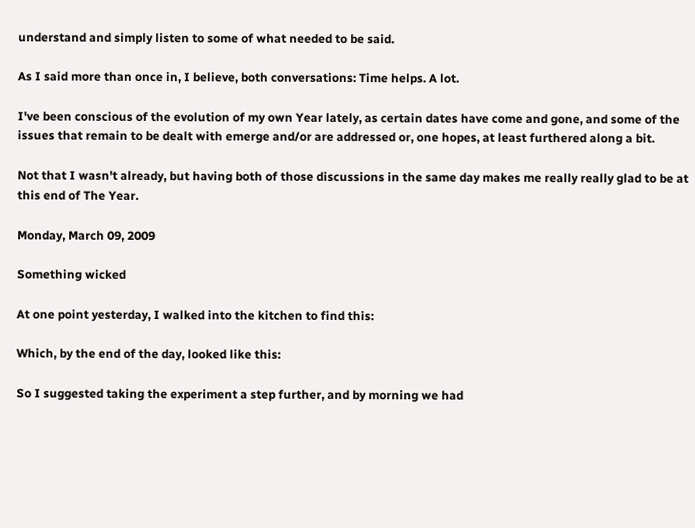understand and simply listen to some of what needed to be said.

As I said more than once in, I believe, both conversations: Time helps. A lot.

I've been conscious of the evolution of my own Year lately, as certain dates have come and gone, and some of the issues that remain to be dealt with emerge and/or are addressed or, one hopes, at least furthered along a bit.

Not that I wasn't already, but having both of those discussions in the same day makes me really really glad to be at this end of The Year.

Monday, March 09, 2009

Something wicked

At one point yesterday, I walked into the kitchen to find this:

Which, by the end of the day, looked like this:

So I suggested taking the experiment a step further, and by morning we had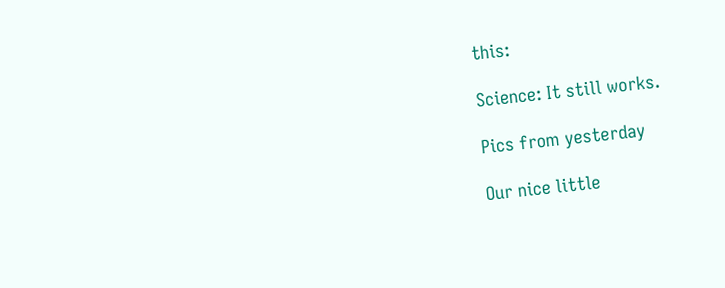this:

Science: It still works.

Pics from yesterday

Our nice little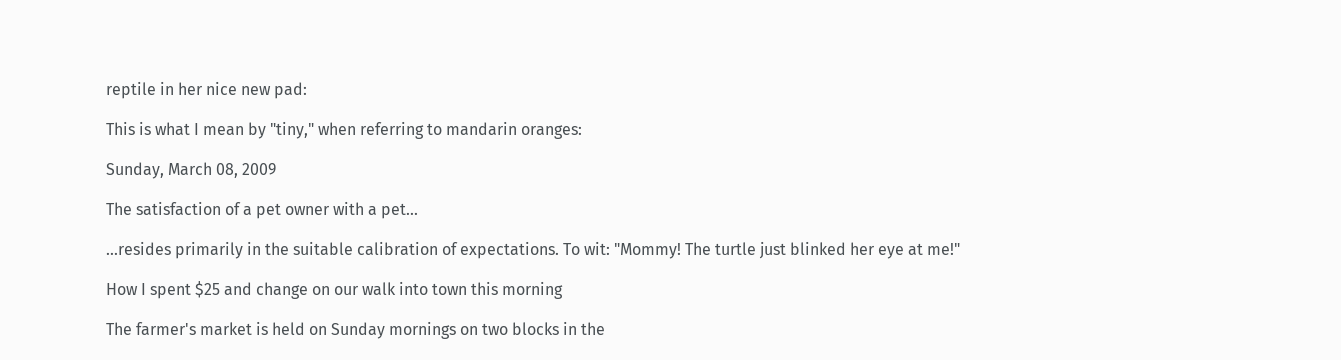reptile in her nice new pad:

This is what I mean by "tiny," when referring to mandarin oranges:

Sunday, March 08, 2009

The satisfaction of a pet owner with a pet...

...resides primarily in the suitable calibration of expectations. To wit: "Mommy! The turtle just blinked her eye at me!"

How I spent $25 and change on our walk into town this morning

The farmer's market is held on Sunday mornings on two blocks in the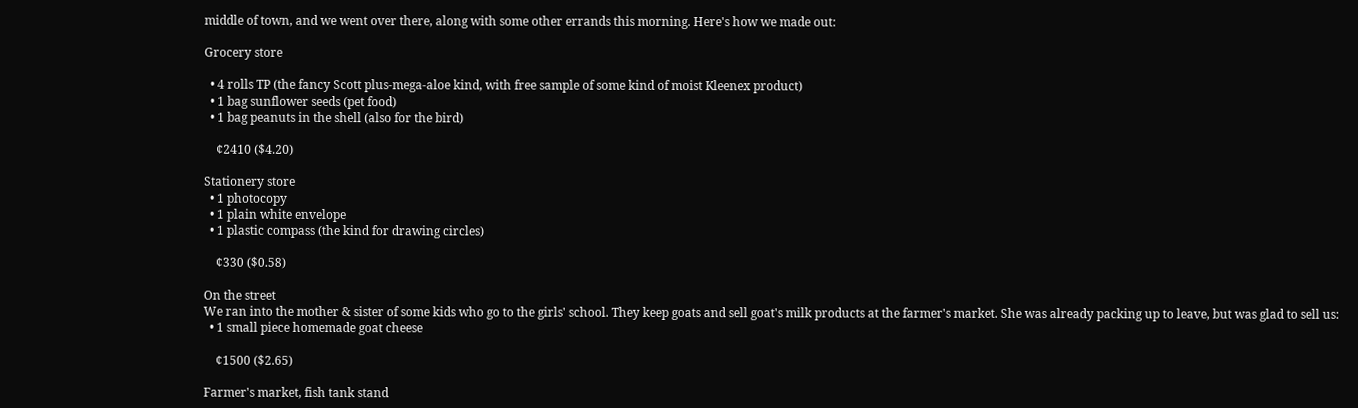middle of town, and we went over there, along with some other errands this morning. Here's how we made out:

Grocery store

  • 4 rolls TP (the fancy Scott plus-mega-aloe kind, with free sample of some kind of moist Kleenex product)
  • 1 bag sunflower seeds (pet food)
  • 1 bag peanuts in the shell (also for the bird)

    ¢2410 ($4.20)

Stationery store
  • 1 photocopy
  • 1 plain white envelope
  • 1 plastic compass (the kind for drawing circles)

    ¢330 ($0.58)

On the street
We ran into the mother & sister of some kids who go to the girls' school. They keep goats and sell goat's milk products at the farmer's market. She was already packing up to leave, but was glad to sell us:
  • 1 small piece homemade goat cheese

    ¢1500 ($2.65)

Farmer's market, fish tank stand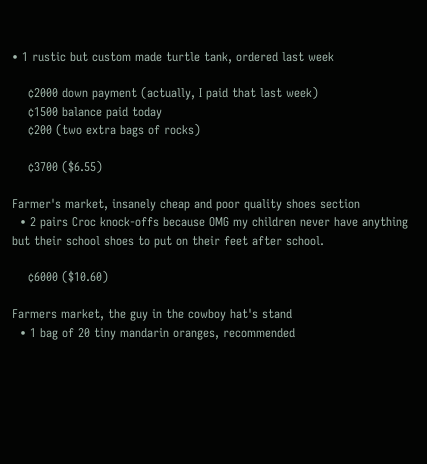• 1 rustic but custom made turtle tank, ordered last week

    ¢2000 down payment (actually, I paid that last week)
    ¢1500 balance paid today
    ¢200 (two extra bags of rocks)

    ¢3700 ($6.55)

Farmer's market, insanely cheap and poor quality shoes section
  • 2 pairs Croc knock-offs because OMG my children never have anything but their school shoes to put on their feet after school.

    ¢6000 ($10.60)

Farmers market, the guy in the cowboy hat's stand
  • 1 bag of 20 tiny mandarin oranges, recommended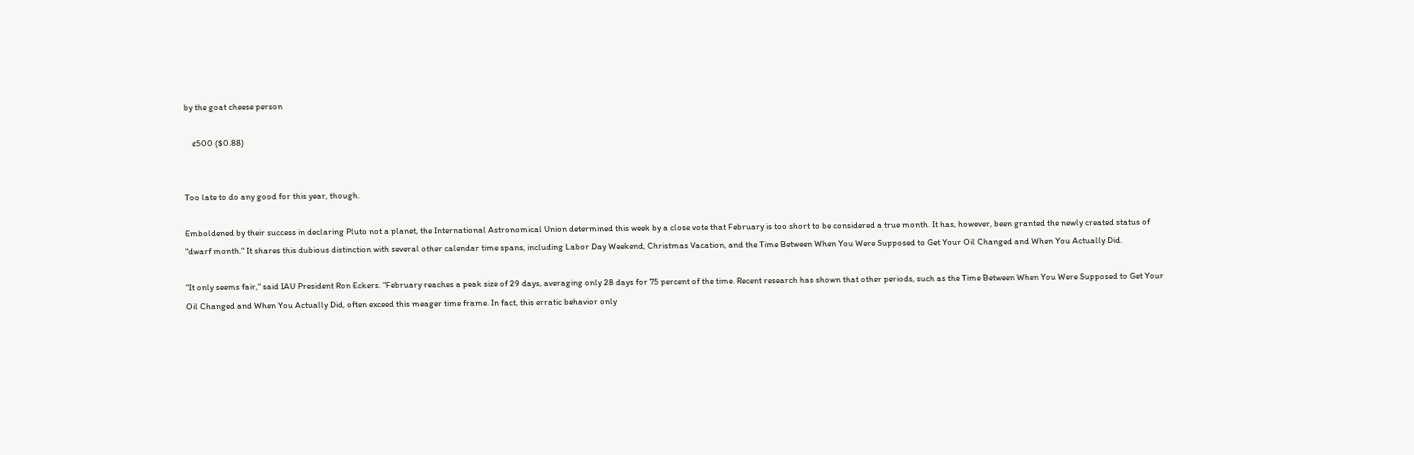by the goat cheese person

    ¢500 ($0.88)


Too late to do any good for this year, though.

Emboldened by their success in declaring Pluto not a planet, the International Astronomical Union determined this week by a close vote that February is too short to be considered a true month. It has, however, been granted the newly created status of "dwarf month." It shares this dubious distinction with several other calendar time spans, including Labor Day Weekend, Christmas Vacation, and the Time Between When You Were Supposed to Get Your Oil Changed and When You Actually Did.

"It only seems fair," said IAU President Ron Eckers. "February reaches a peak size of 29 days, averaging only 28 days for 75 percent of the time. Recent research has shown that other periods, such as the Time Between When You Were Supposed to Get Your Oil Changed and When You Actually Did, often exceed this meager time frame. In fact, this erratic behavior only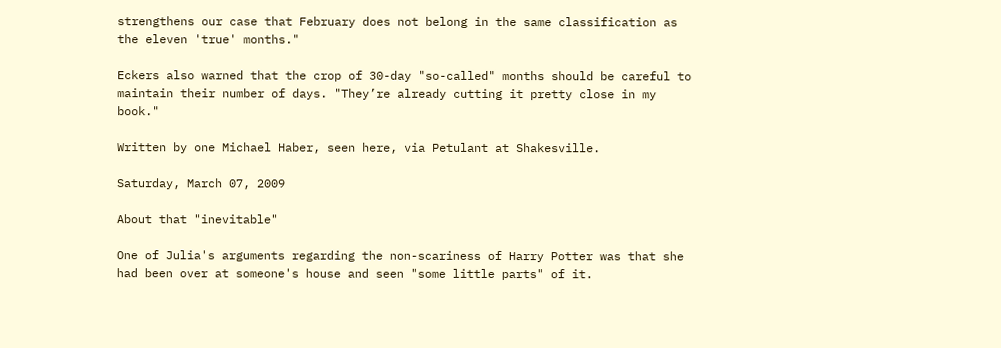strengthens our case that February does not belong in the same classification as the eleven 'true' months."

Eckers also warned that the crop of 30-day "so-called" months should be careful to maintain their number of days. "They’re already cutting it pretty close in my book."

Written by one Michael Haber, seen here, via Petulant at Shakesville.

Saturday, March 07, 2009

About that "inevitable"

One of Julia's arguments regarding the non-scariness of Harry Potter was that she had been over at someone's house and seen "some little parts" of it.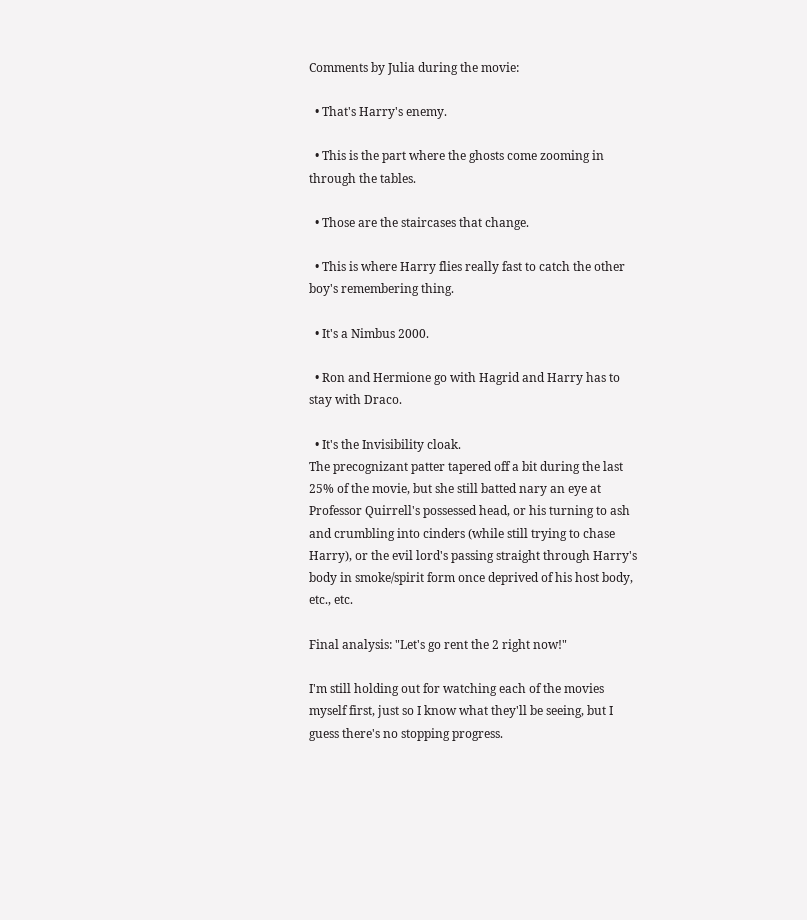Comments by Julia during the movie:

  • That's Harry's enemy.

  • This is the part where the ghosts come zooming in through the tables.

  • Those are the staircases that change.

  • This is where Harry flies really fast to catch the other boy's remembering thing.

  • It's a Nimbus 2000.

  • Ron and Hermione go with Hagrid and Harry has to stay with Draco.

  • It's the Invisibility cloak.
The precognizant patter tapered off a bit during the last 25% of the movie, but she still batted nary an eye at Professor Quirrell's possessed head, or his turning to ash and crumbling into cinders (while still trying to chase Harry), or the evil lord's passing straight through Harry's body in smoke/spirit form once deprived of his host body, etc., etc.

Final analysis: "Let's go rent the 2 right now!"

I'm still holding out for watching each of the movies myself first, just so I know what they'll be seeing, but I guess there's no stopping progress.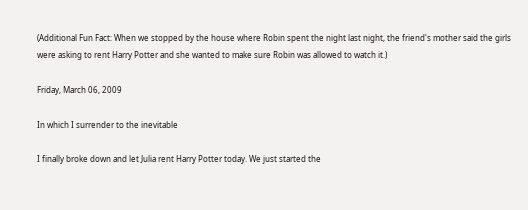(Additional Fun Fact: When we stopped by the house where Robin spent the night last night, the friend's mother said the girls were asking to rent Harry Potter and she wanted to make sure Robin was allowed to watch it.)

Friday, March 06, 2009

In which I surrender to the inevitable

I finally broke down and let Julia rent Harry Potter today. We just started the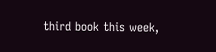third book this week,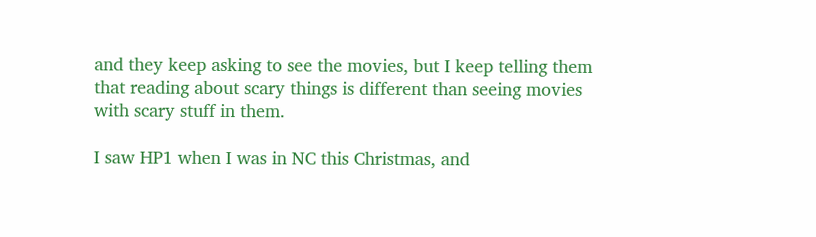and they keep asking to see the movies, but I keep telling them that reading about scary things is different than seeing movies with scary stuff in them.

I saw HP1 when I was in NC this Christmas, and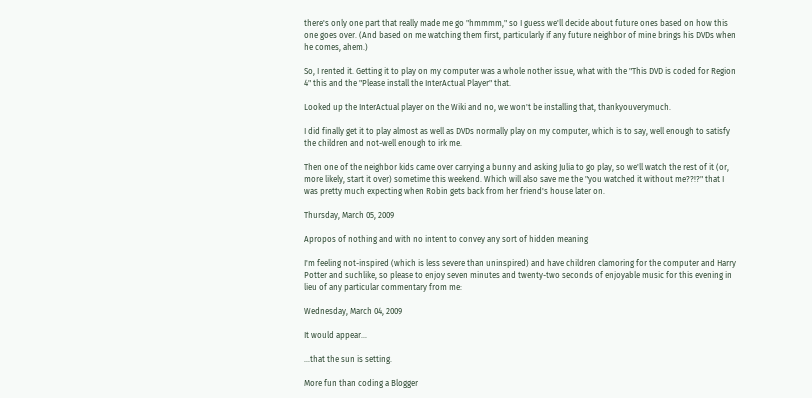there's only one part that really made me go "hmmmm," so I guess we'll decide about future ones based on how this one goes over. (And based on me watching them first, particularly if any future neighbor of mine brings his DVDs when he comes, ahem.)

So, I rented it. Getting it to play on my computer was a whole nother issue, what with the "This DVD is coded for Region 4" this and the "Please install the InterActual Player" that.

Looked up the InterActual player on the Wiki and no, we won't be installing that, thankyouverymuch.

I did finally get it to play almost as well as DVDs normally play on my computer, which is to say, well enough to satisfy the children and not-well enough to irk me.

Then one of the neighbor kids came over carrying a bunny and asking Julia to go play, so we'll watch the rest of it (or, more likely, start it over) sometime this weekend. Which will also save me the "you watched it without me??!?" that I was pretty much expecting when Robin gets back from her friend's house later on.

Thursday, March 05, 2009

Apropos of nothing and with no intent to convey any sort of hidden meaning

I'm feeling not-inspired (which is less severe than uninspired) and have children clamoring for the computer and Harry Potter and suchlike, so please to enjoy seven minutes and twenty-two seconds of enjoyable music for this evening in lieu of any particular commentary from me:

Wednesday, March 04, 2009

It would appear...

...that the sun is setting.

More fun than coding a Blogger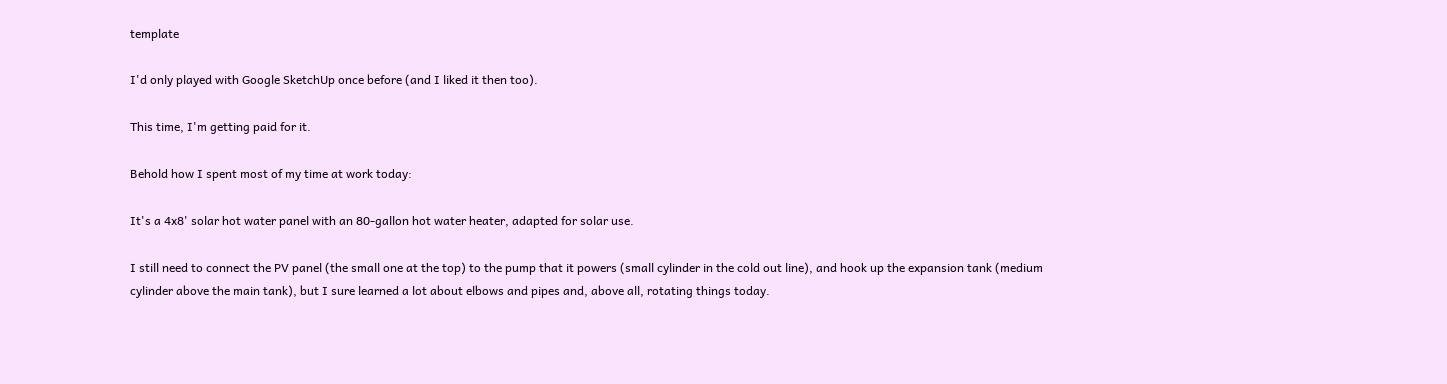template

I'd only played with Google SketchUp once before (and I liked it then too).

This time, I'm getting paid for it.

Behold how I spent most of my time at work today:

It's a 4x8' solar hot water panel with an 80-gallon hot water heater, adapted for solar use.

I still need to connect the PV panel (the small one at the top) to the pump that it powers (small cylinder in the cold out line), and hook up the expansion tank (medium cylinder above the main tank), but I sure learned a lot about elbows and pipes and, above all, rotating things today.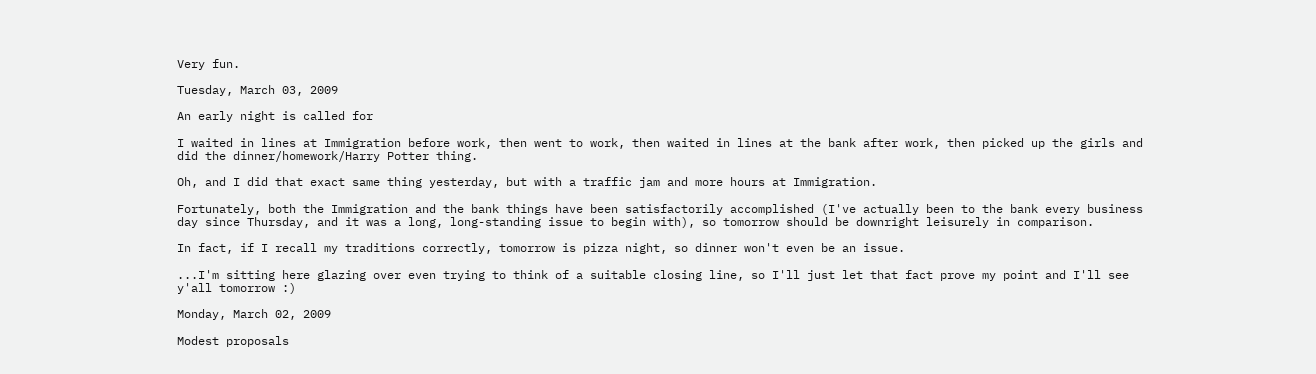Very fun.

Tuesday, March 03, 2009

An early night is called for

I waited in lines at Immigration before work, then went to work, then waited in lines at the bank after work, then picked up the girls and did the dinner/homework/Harry Potter thing.

Oh, and I did that exact same thing yesterday, but with a traffic jam and more hours at Immigration.

Fortunately, both the Immigration and the bank things have been satisfactorily accomplished (I've actually been to the bank every business day since Thursday, and it was a long, long-standing issue to begin with), so tomorrow should be downright leisurely in comparison.

In fact, if I recall my traditions correctly, tomorrow is pizza night, so dinner won't even be an issue.

...I'm sitting here glazing over even trying to think of a suitable closing line, so I'll just let that fact prove my point and I'll see y'all tomorrow :)

Monday, March 02, 2009

Modest proposals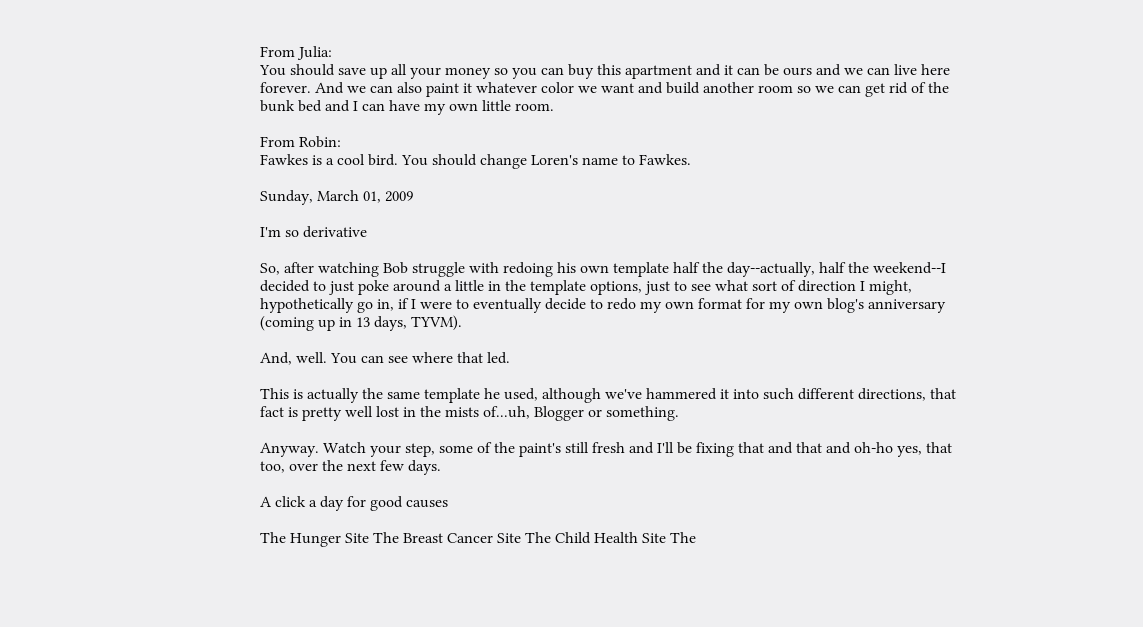From Julia:
You should save up all your money so you can buy this apartment and it can be ours and we can live here forever. And we can also paint it whatever color we want and build another room so we can get rid of the bunk bed and I can have my own little room.

From Robin:
Fawkes is a cool bird. You should change Loren's name to Fawkes.

Sunday, March 01, 2009

I'm so derivative

So, after watching Bob struggle with redoing his own template half the day--actually, half the weekend--I decided to just poke around a little in the template options, just to see what sort of direction I might, hypothetically go in, if I were to eventually decide to redo my own format for my own blog's anniversary (coming up in 13 days, TYVM).

And, well. You can see where that led.

This is actually the same template he used, although we've hammered it into such different directions, that fact is pretty well lost in the mists of...uh, Blogger or something.

Anyway. Watch your step, some of the paint's still fresh and I'll be fixing that and that and oh-ho yes, that too, over the next few days.

A click a day for good causes

The Hunger Site The Breast Cancer Site The Child Health Site The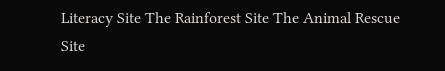Literacy Site The Rainforest Site The Animal Rescue Site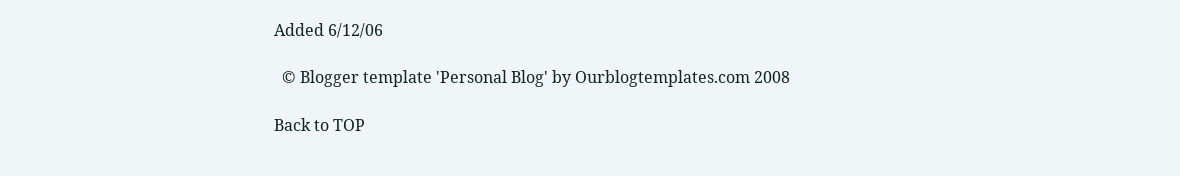Added 6/12/06

  © Blogger template 'Personal Blog' by Ourblogtemplates.com 2008

Back to TOP